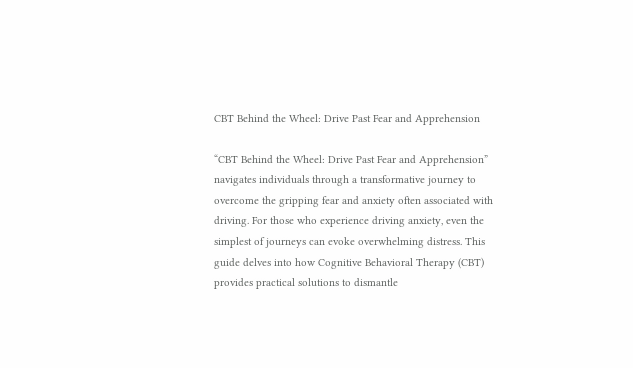CBT Behind the Wheel: Drive Past Fear and Apprehension

“CBT Behind the Wheel: Drive Past Fear and Apprehension” navigates individuals through a transformative journey to overcome the gripping fear and anxiety often associated with driving. For those who experience driving anxiety, even the simplest of journeys can evoke overwhelming distress. This guide delves into how Cognitive Behavioral Therapy (CBT) provides practical solutions to dismantle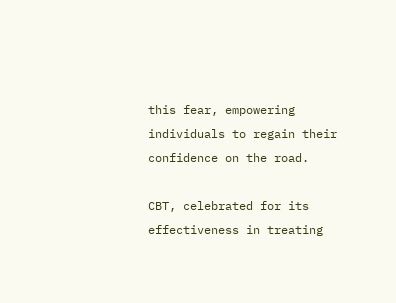this fear, empowering individuals to regain their confidence on the road.

CBT, celebrated for its effectiveness in treating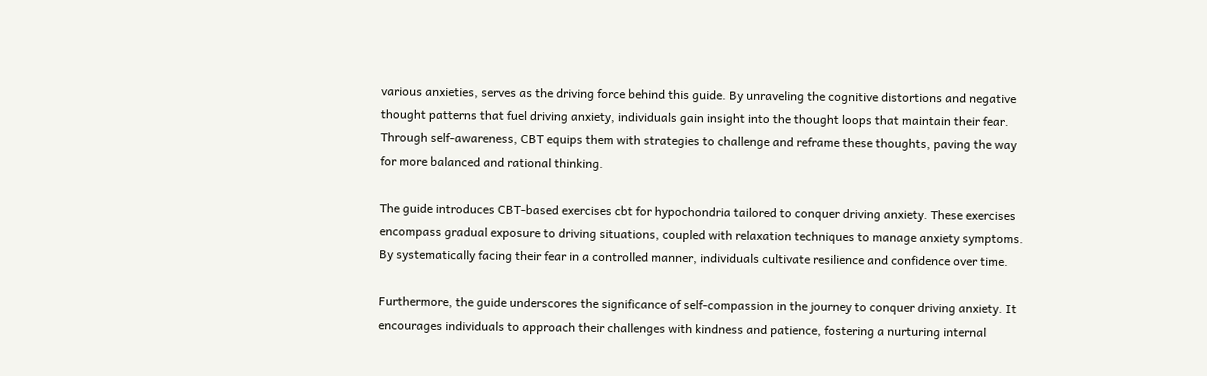various anxieties, serves as the driving force behind this guide. By unraveling the cognitive distortions and negative thought patterns that fuel driving anxiety, individuals gain insight into the thought loops that maintain their fear. Through self-awareness, CBT equips them with strategies to challenge and reframe these thoughts, paving the way for more balanced and rational thinking.

The guide introduces CBT-based exercises cbt for hypochondria tailored to conquer driving anxiety. These exercises encompass gradual exposure to driving situations, coupled with relaxation techniques to manage anxiety symptoms. By systematically facing their fear in a controlled manner, individuals cultivate resilience and confidence over time.

Furthermore, the guide underscores the significance of self-compassion in the journey to conquer driving anxiety. It encourages individuals to approach their challenges with kindness and patience, fostering a nurturing internal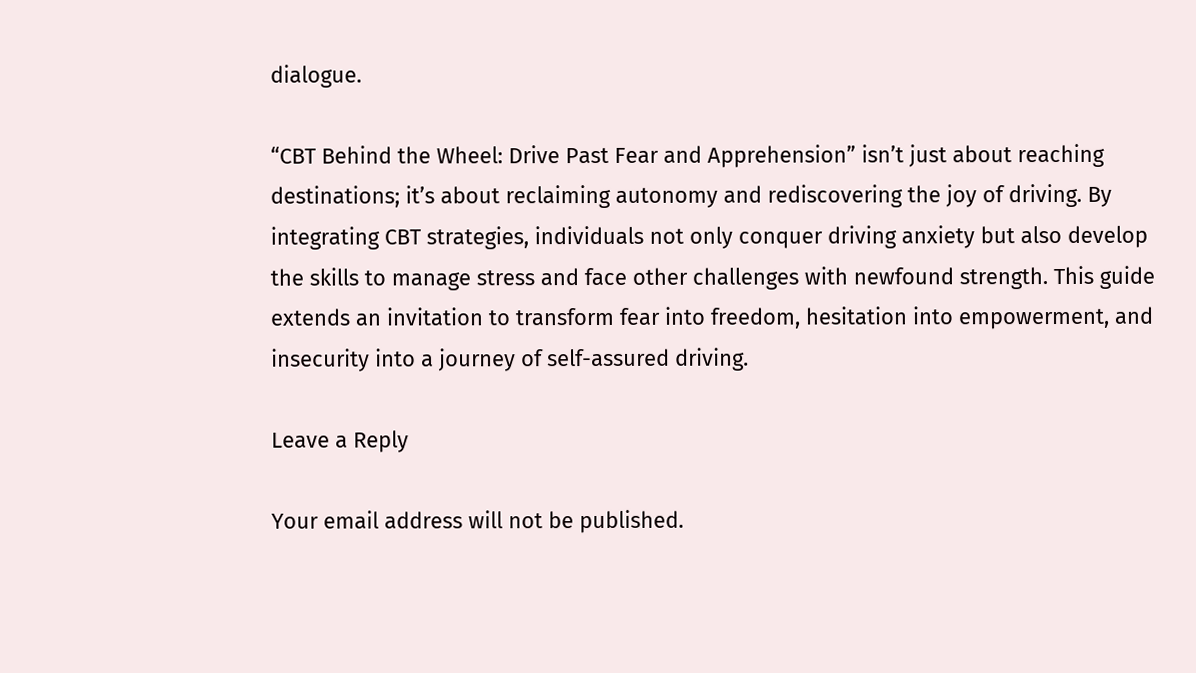dialogue.

“CBT Behind the Wheel: Drive Past Fear and Apprehension” isn’t just about reaching destinations; it’s about reclaiming autonomy and rediscovering the joy of driving. By integrating CBT strategies, individuals not only conquer driving anxiety but also develop the skills to manage stress and face other challenges with newfound strength. This guide extends an invitation to transform fear into freedom, hesitation into empowerment, and insecurity into a journey of self-assured driving.

Leave a Reply

Your email address will not be published.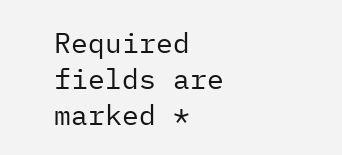Required fields are marked *